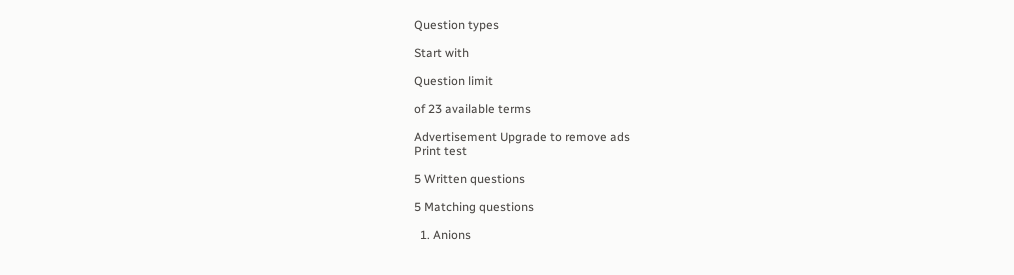Question types

Start with

Question limit

of 23 available terms

Advertisement Upgrade to remove ads
Print test

5 Written questions

5 Matching questions

  1. Anions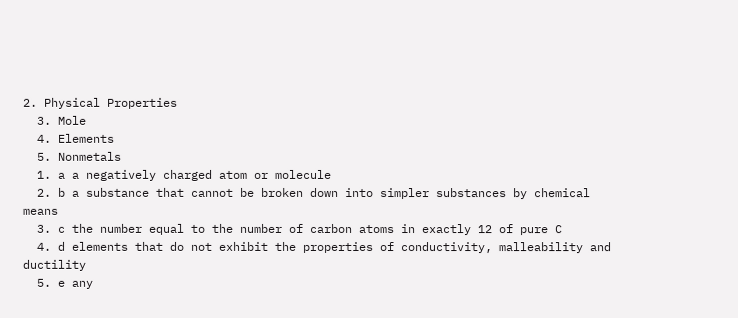2. Physical Properties
  3. Mole
  4. Elements
  5. Nonmetals
  1. a a negatively charged atom or molecule
  2. b a substance that cannot be broken down into simpler substances by chemical means
  3. c the number equal to the number of carbon atoms in exactly 12 of pure C
  4. d elements that do not exhibit the properties of conductivity, malleability and ductility
  5. e any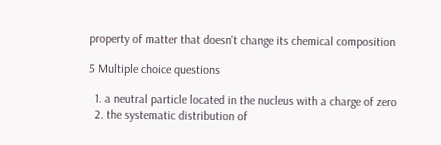property of matter that doesn't change its chemical composition

5 Multiple choice questions

  1. a neutral particle located in the nucleus with a charge of zero
  2. the systematic distribution of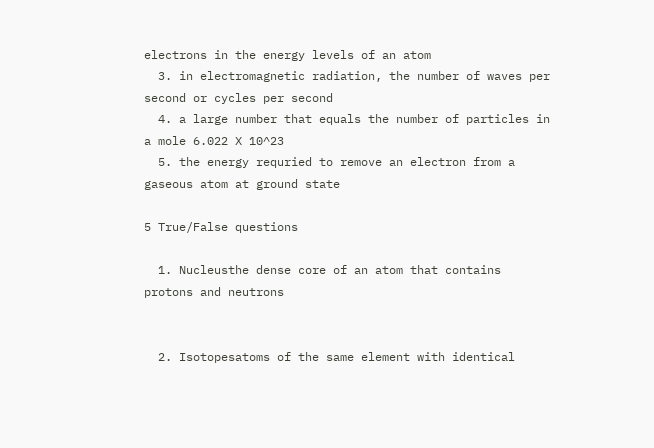electrons in the energy levels of an atom
  3. in electromagnetic radiation, the number of waves per second or cycles per second
  4. a large number that equals the number of particles in a mole 6.022 X 10^23
  5. the energy requried to remove an electron from a gaseous atom at ground state

5 True/False questions

  1. Nucleusthe dense core of an atom that contains protons and neutrons


  2. Isotopesatoms of the same element with identical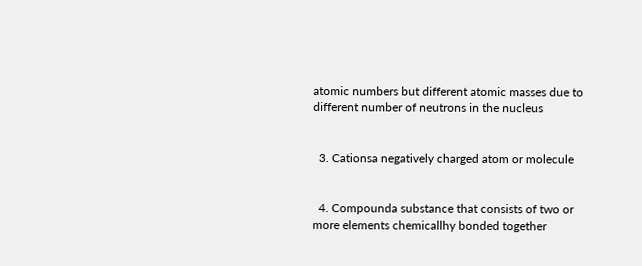atomic numbers but different atomic masses due to different number of neutrons in the nucleus


  3. Cationsa negatively charged atom or molecule


  4. Compounda substance that consists of two or more elements chemicallhy bonded together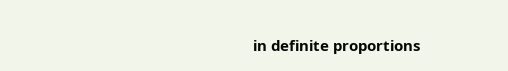in definite proportions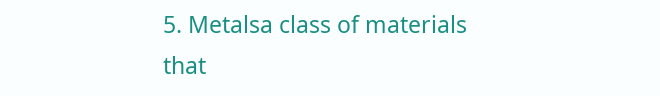5. Metalsa class of materials that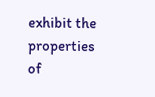exhibit the properties of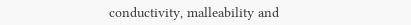conductivity, malleability and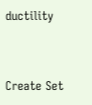ductility


Create Set